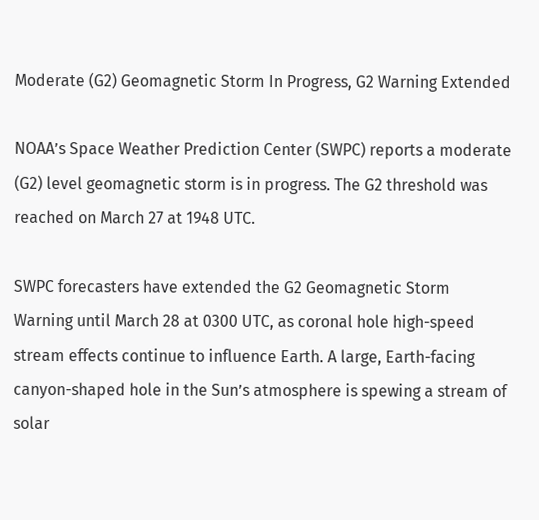Moderate (G2) Geomagnetic Storm In Progress, G2 Warning Extended

NOAA’s Space Weather Prediction Center (SWPC) reports a moderate (G2) level geomagnetic storm is in progress. The G2 threshold was reached on March 27 at 1948 UTC.

SWPC forecasters have extended the G2 Geomagnetic Storm Warning until March 28 at 0300 UTC, as coronal hole high-speed stream effects continue to influence Earth. A large, Earth-facing canyon-shaped hole in the Sun’s atmosphere is spewing a stream of solar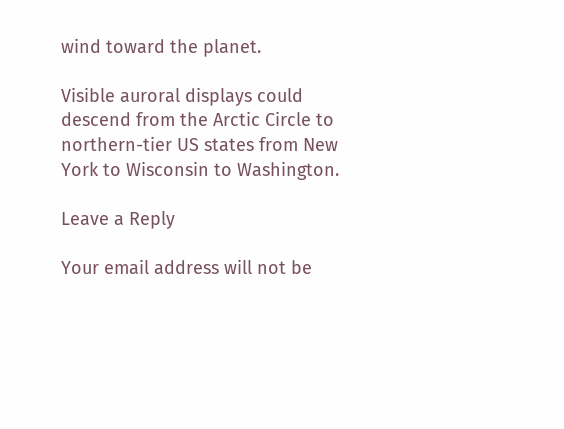wind toward the planet.

Visible auroral displays could descend from the Arctic Circle to northern-tier US states from New York to Wisconsin to Washington.

Leave a Reply

Your email address will not be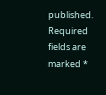published. Required fields are marked *